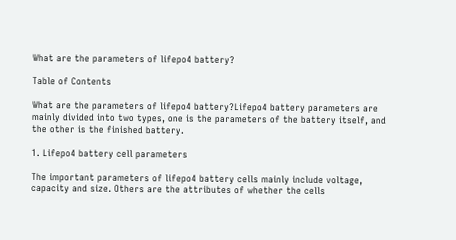What are the parameters of lifepo4 battery?

Table of Contents

What are the parameters of lifepo4 battery?Lifepo4 battery parameters are mainly divided into two types, one is the parameters of the battery itself, and the other is the finished battery.

1. Lifepo4 battery cell parameters

The important parameters of lifepo4 battery cells mainly include voltage, capacity and size. Others are the attributes of whether the cells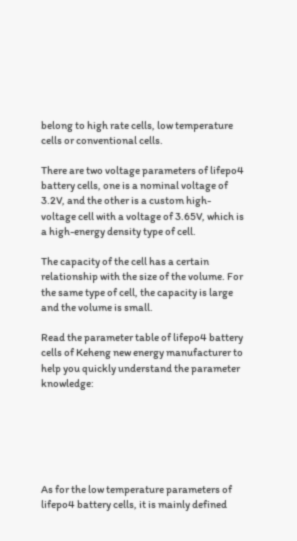belong to high rate cells, low temperature cells or conventional cells.

There are two voltage parameters of lifepo4 battery cells, one is a nominal voltage of 3.2V, and the other is a custom high-voltage cell with a voltage of 3.65V, which is a high-energy density type of cell.

The capacity of the cell has a certain relationship with the size of the volume. For the same type of cell, the capacity is large and the volume is small.

Read the parameter table of lifepo4 battery cells of Keheng new energy manufacturer to help you quickly understand the parameter knowledge:






As for the low temperature parameters of lifepo4 battery cells, it is mainly defined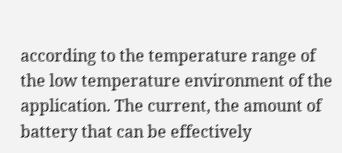according to the temperature range of the low temperature environment of the application. The current, the amount of battery that can be effectively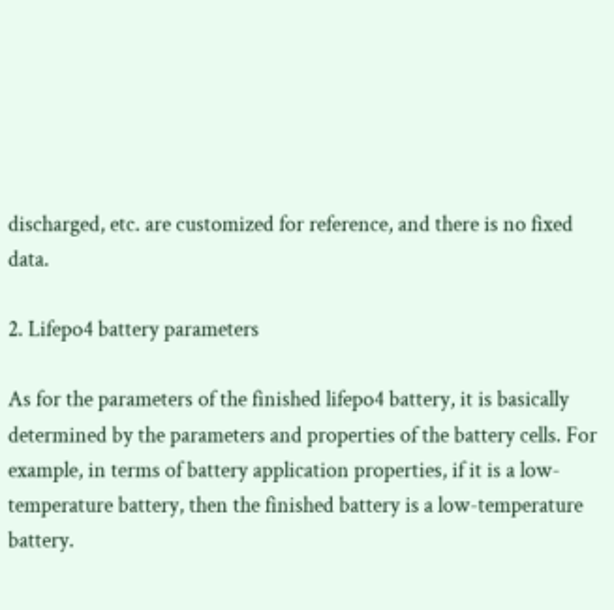discharged, etc. are customized for reference, and there is no fixed data.

2. Lifepo4 battery parameters

As for the parameters of the finished lifepo4 battery, it is basically determined by the parameters and properties of the battery cells. For example, in terms of battery application properties, if it is a low-temperature battery, then the finished battery is a low-temperature battery.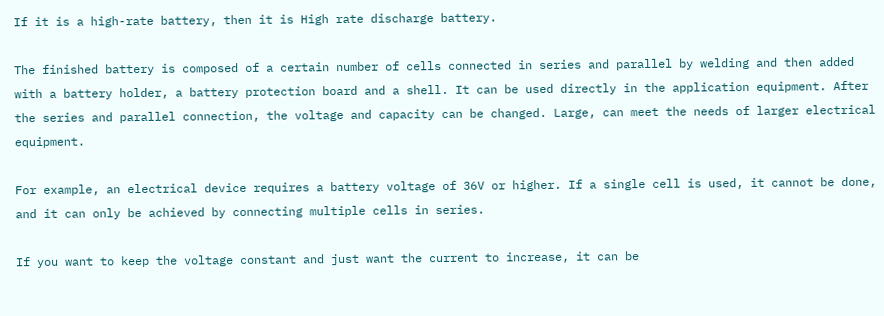If it is a high-rate battery, then it is High rate discharge battery.

The finished battery is composed of a certain number of cells connected in series and parallel by welding and then added with a battery holder, a battery protection board and a shell. It can be used directly in the application equipment. After the series and parallel connection, the voltage and capacity can be changed. Large, can meet the needs of larger electrical equipment.

For example, an electrical device requires a battery voltage of 36V or higher. If a single cell is used, it cannot be done, and it can only be achieved by connecting multiple cells in series.

If you want to keep the voltage constant and just want the current to increase, it can be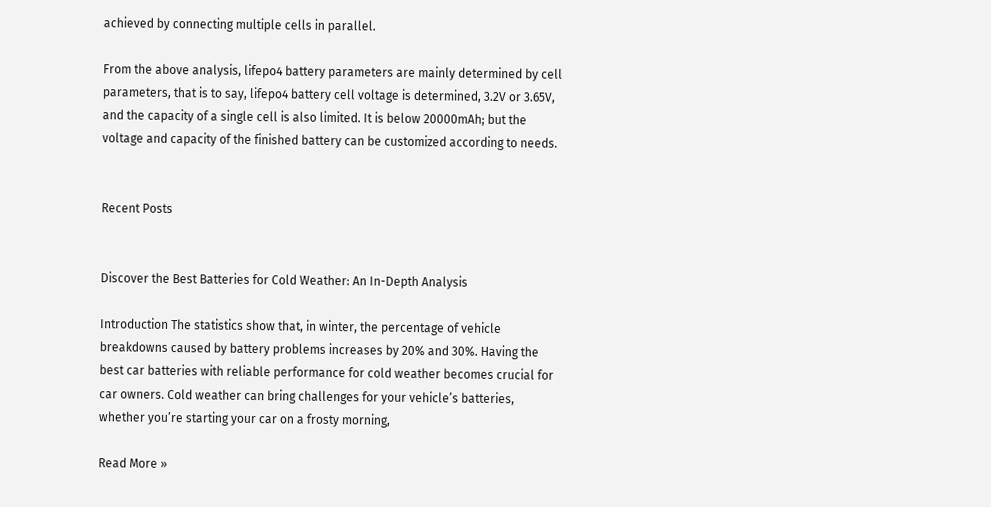achieved by connecting multiple cells in parallel.

From the above analysis, lifepo4 battery parameters are mainly determined by cell parameters, that is to say, lifepo4 battery cell voltage is determined, 3.2V or 3.65V, and the capacity of a single cell is also limited. It is below 20000mAh; but the voltage and capacity of the finished battery can be customized according to needs.


Recent Posts


Discover the Best Batteries for Cold Weather: An In-Depth Analysis

Introduction The statistics show that, in winter, the percentage of vehicle breakdowns caused by battery problems increases by 20% and 30%. Having the best car batteries with reliable performance for cold weather becomes crucial for car owners. Cold weather can bring challenges for your vehicle’s batteries, whether you’re starting your car on a frosty morning,

Read More »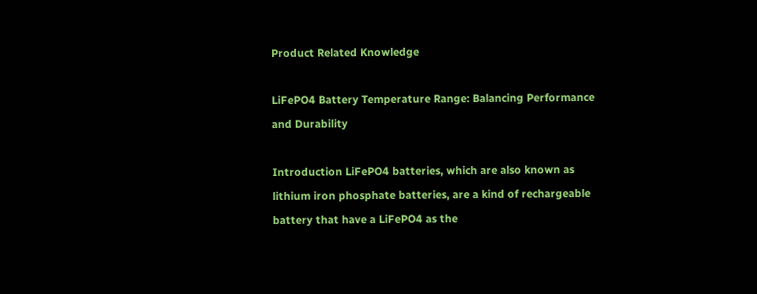Product Related Knowledge

LiFePO4 Battery Temperature Range: Balancing Performance and Durability

Introduction LiFePO4 batteries, which are also known as lithium iron phosphate batteries, are a kind of rechargeable battery that have a LiFePO4 as the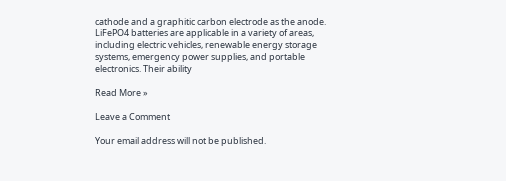cathode and a graphitic carbon electrode as the anode. LiFePO4 batteries are applicable in a variety of areas, including electric vehicles, renewable energy storage systems, emergency power supplies, and portable electronics. Their ability

Read More »

Leave a Comment

Your email address will not be published.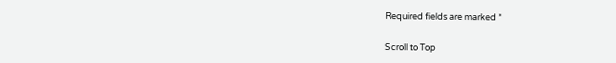Required fields are marked *

Scroll to Top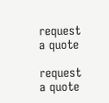request a quote

request a quote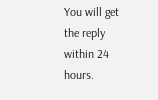You will get the reply within 24 hours.